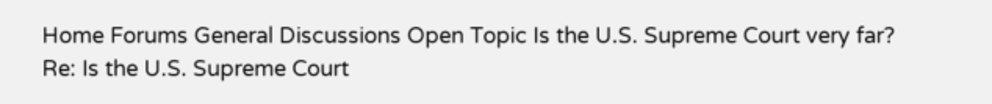Home Forums General Discussions Open Topic Is the U.S. Supreme Court very far? Re: Is the U.S. Supreme Court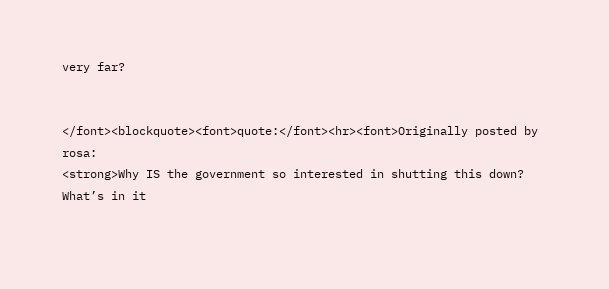very far?


</font><blockquote><font>quote:</font><hr><font>Originally posted by rosa:
<strong>Why IS the government so interested in shutting this down? What’s in it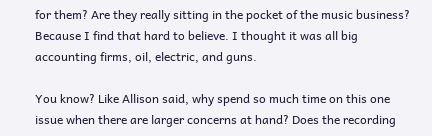for them? Are they really sitting in the pocket of the music business? Because I find that hard to believe. I thought it was all big accounting firms, oil, electric, and guns.

You know? Like Allison said, why spend so much time on this one issue when there are larger concerns at hand? Does the recording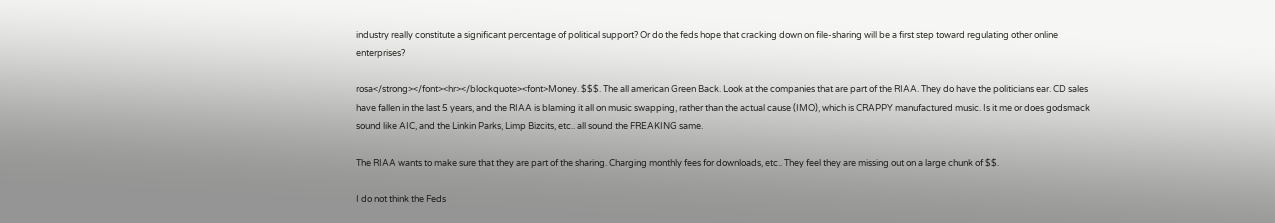industry really constitute a significant percentage of political support? Or do the feds hope that cracking down on file-sharing will be a first step toward regulating other online enterprises?

rosa</strong></font><hr></blockquote><font>Money. $$$. The all american Green Back. Look at the companies that are part of the RIAA. They do have the politicians ear. CD sales have fallen in the last 5 years, and the RIAA is blaming it all on music swapping, rather than the actual cause (IMO), which is CRAPPY manufactured music. Is it me or does godsmack sound like AIC, and the Linkin Parks, Limp Bizcits, etc.. all sound the FREAKING same.

The RIAA wants to make sure that they are part of the sharing. Charging monthly fees for downloads, etc.. They feel they are missing out on a large chunk of $$.

I do not think the Feds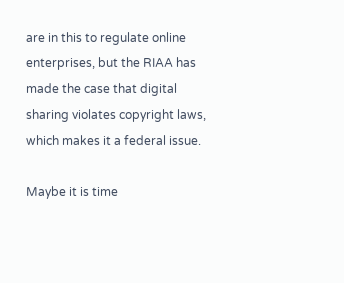are in this to regulate online enterprises, but the RIAA has made the case that digital sharing violates copyright laws, which makes it a federal issue.

Maybe it is time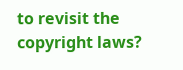to revisit the copyright laws?